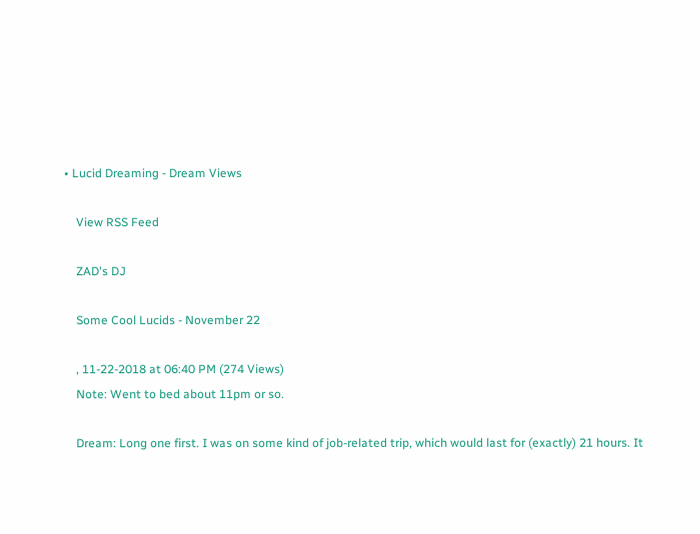• Lucid Dreaming - Dream Views

    View RSS Feed

    ZAD's DJ

    Some Cool Lucids - November 22

    , 11-22-2018 at 06:40 PM (274 Views)
    Note: Went to bed about 11pm or so.

    Dream: Long one first. I was on some kind of job-related trip, which would last for (exactly) 21 hours. It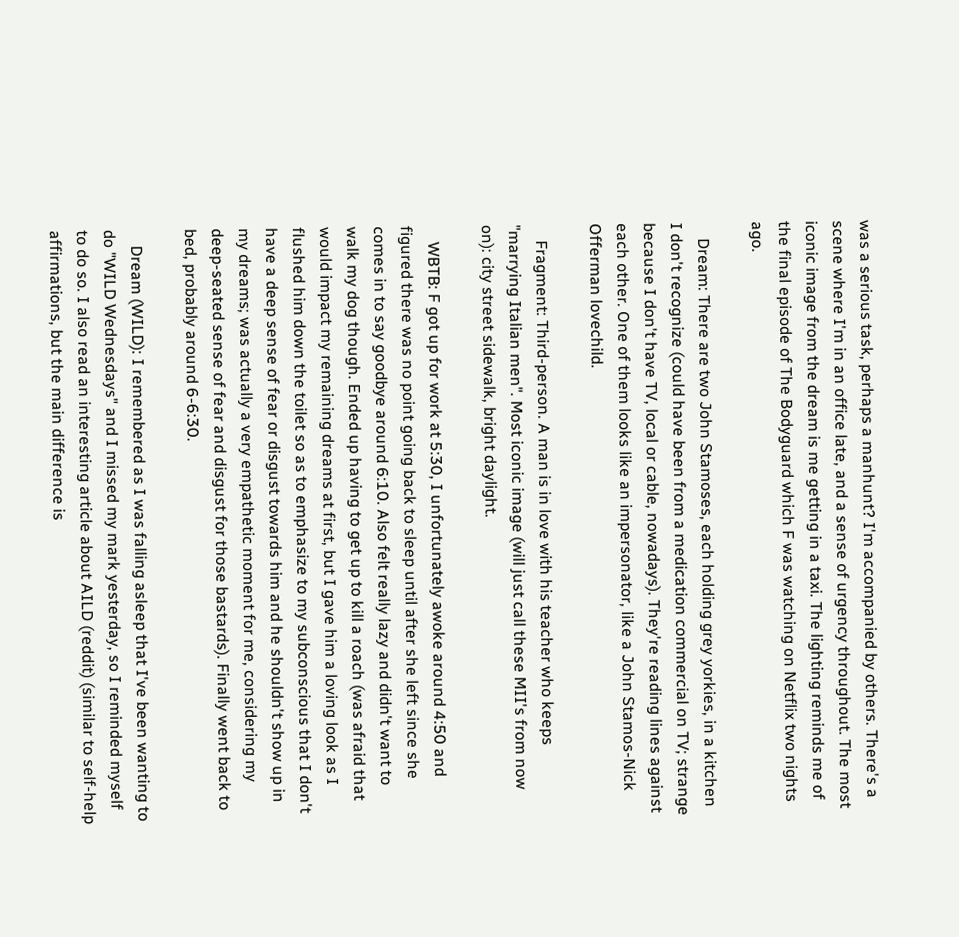was a serious task, perhaps a manhunt? I'm accompanied by others. There's a scene where I'm in an office late, and a sense of urgency throughout. The most iconic image from the dream is me getting in a taxi. The lighting reminds me of the final episode of The Bodyguard which F was watching on Netflix two nights ago.

    Dream: There are two John Stamoses, each holding grey yorkies, in a kitchen I don't recognize (could have been from a medication commercial on TV; strange because I don't have TV, local or cable, nowadays). They're reading lines against each other. One of them looks like an impersonator, like a John Stamos-Nick Offerman lovechild.

    Fragment: Third-person. A man is in love with his teacher who keeps "marrying Italian men". Most iconic image (will just call these MII's from now on): city street sidewalk, bright daylight.

    WBTB: F got up for work at 5:30, I unfortunately awoke around 4:50 and figured there was no point going back to sleep until after she left since she comes in to say goodbye around 6:10. Also felt really lazy and didn't want to walk my dog though. Ended up having to get up to kill a roach (was afraid that would impact my remaining dreams at first, but I gave him a loving look as I flushed him down the toilet so as to emphasize to my subconscious that I don't have a deep sense of fear or disgust towards him and he shouldn't show up in my dreams; was actually a very empathetic moment for me, considering my deep-seated sense of fear and disgust for those bastards). Finally went back to bed, probably around 6-6:30.

    Dream (WILD): I remembered as I was falling asleep that I've been wanting to do "WILD Wednesdays" and I missed my mark yesterday, so I reminded myself to do so. I also read an interesting article about AILD (reddit) (similar to self-help affirmations, but the main difference is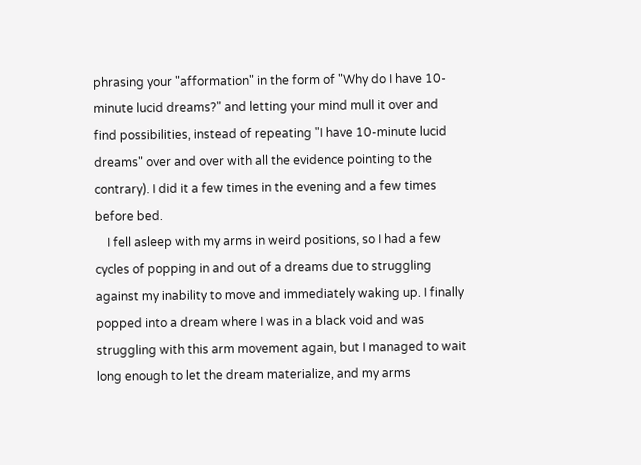phrasing your "afformation" in the form of "Why do I have 10-minute lucid dreams?" and letting your mind mull it over and find possibilities, instead of repeating "I have 10-minute lucid dreams" over and over with all the evidence pointing to the contrary). I did it a few times in the evening and a few times before bed.
    I fell asleep with my arms in weird positions, so I had a few cycles of popping in and out of a dreams due to struggling against my inability to move and immediately waking up. I finally popped into a dream where I was in a black void and was struggling with this arm movement again, but I managed to wait long enough to let the dream materialize, and my arms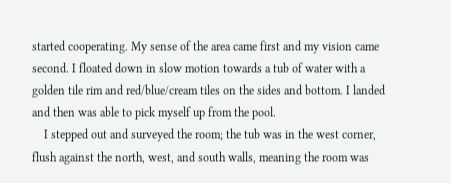started cooperating. My sense of the area came first and my vision came second. I floated down in slow motion towards a tub of water with a golden tile rim and red/blue/cream tiles on the sides and bottom. I landed and then was able to pick myself up from the pool.
    I stepped out and surveyed the room; the tub was in the west corner, flush against the north, west, and south walls, meaning the room was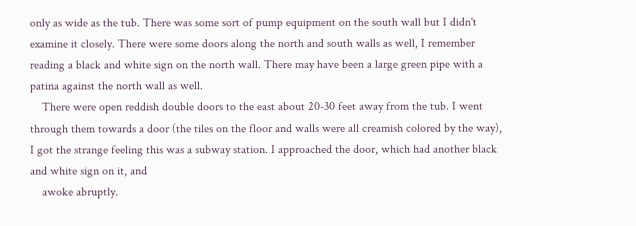only as wide as the tub. There was some sort of pump equipment on the south wall but I didn't examine it closely. There were some doors along the north and south walls as well, I remember reading a black and white sign on the north wall. There may have been a large green pipe with a patina against the north wall as well.
    There were open reddish double doors to the east about 20-30 feet away from the tub. I went through them towards a door (the tiles on the floor and walls were all creamish colored by the way), I got the strange feeling this was a subway station. I approached the door, which had another black and white sign on it, and
    awoke abruptly.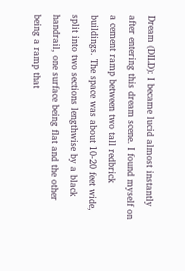Dream (DILD): I became lucid almost instantly after entering this dream scene. I found myself on a cement ramp between two tall redbrick buildings. The space was about 10-20 feet wide, split into two sections lengthwise by a black handrail, one surface being flat and the other being a ramp that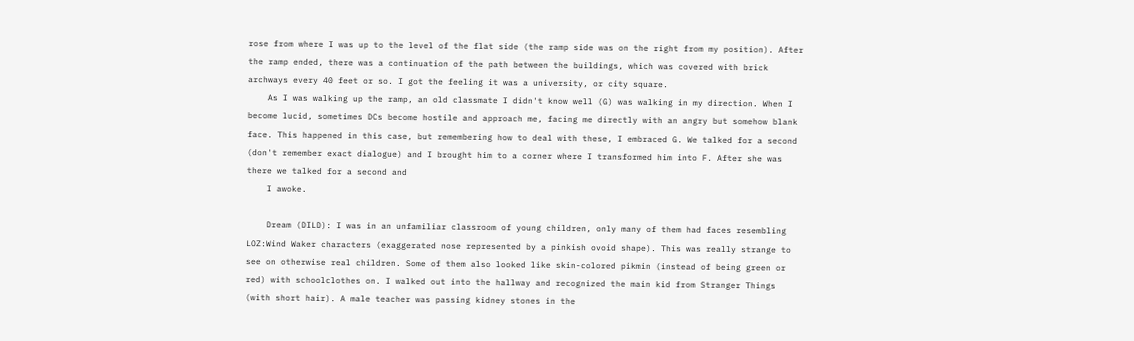rose from where I was up to the level of the flat side (the ramp side was on the right from my position). After the ramp ended, there was a continuation of the path between the buildings, which was covered with brick archways every 40 feet or so. I got the feeling it was a university, or city square.
    As I was walking up the ramp, an old classmate I didn't know well (G) was walking in my direction. When I become lucid, sometimes DCs become hostile and approach me, facing me directly with an angry but somehow blank face. This happened in this case, but remembering how to deal with these, I embraced G. We talked for a second (don't remember exact dialogue) and I brought him to a corner where I transformed him into F. After she was there we talked for a second and
    I awoke.

    Dream (DILD): I was in an unfamiliar classroom of young children, only many of them had faces resembling LOZ:Wind Waker characters (exaggerated nose represented by a pinkish ovoid shape). This was really strange to see on otherwise real children. Some of them also looked like skin-colored pikmin (instead of being green or red) with schoolclothes on. I walked out into the hallway and recognized the main kid from Stranger Things (with short hair). A male teacher was passing kidney stones in the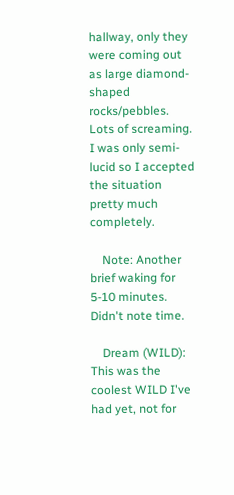hallway, only they were coming out as large diamond-shaped rocks/pebbles. Lots of screaming. I was only semi-lucid so I accepted the situation pretty much completely.

    Note: Another brief waking for 5-10 minutes. Didn't note time.

    Dream (WILD): This was the coolest WILD I've had yet, not for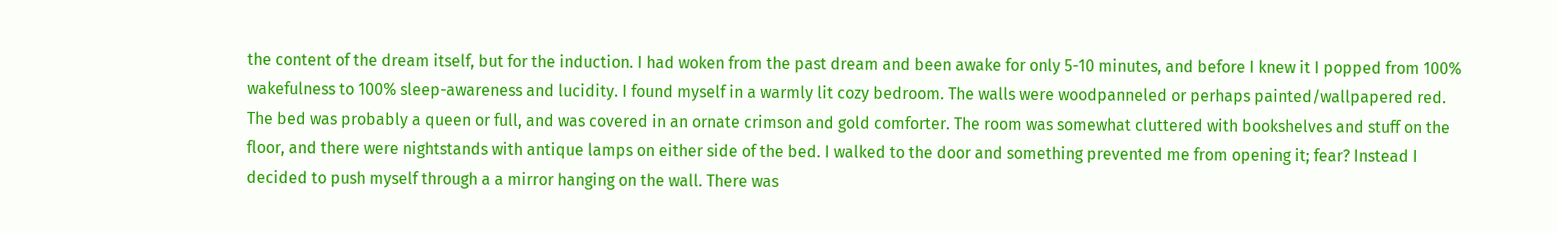the content of the dream itself, but for the induction. I had woken from the past dream and been awake for only 5-10 minutes, and before I knew it I popped from 100% wakefulness to 100% sleep-awareness and lucidity. I found myself in a warmly lit cozy bedroom. The walls were woodpanneled or perhaps painted/wallpapered red. The bed was probably a queen or full, and was covered in an ornate crimson and gold comforter. The room was somewhat cluttered with bookshelves and stuff on the floor, and there were nightstands with antique lamps on either side of the bed. I walked to the door and something prevented me from opening it; fear? Instead I decided to push myself through a a mirror hanging on the wall. There was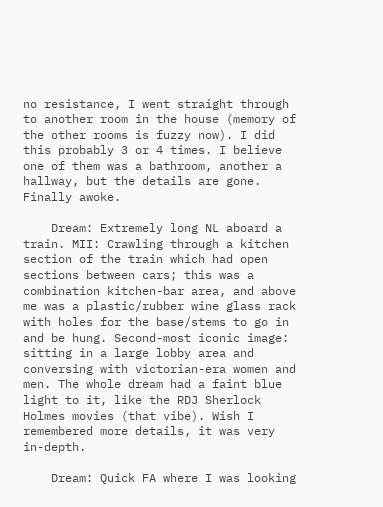no resistance, I went straight through to another room in the house (memory of the other rooms is fuzzy now). I did this probably 3 or 4 times. I believe one of them was a bathroom, another a hallway, but the details are gone. Finally awoke.

    Dream: Extremely long NL aboard a train. MII: Crawling through a kitchen section of the train which had open sections between cars; this was a combination kitchen-bar area, and above me was a plastic/rubber wine glass rack with holes for the base/stems to go in and be hung. Second-most iconic image: sitting in a large lobby area and conversing with victorian-era women and men. The whole dream had a faint blue light to it, like the RDJ Sherlock Holmes movies (that vibe). Wish I remembered more details, it was very in-depth.

    Dream: Quick FA where I was looking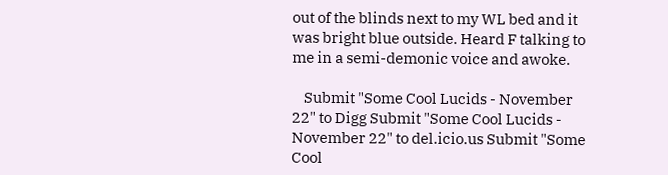out of the blinds next to my WL bed and it was bright blue outside. Heard F talking to me in a semi-demonic voice and awoke.

    Submit "Some Cool Lucids - November 22" to Digg Submit "Some Cool Lucids - November 22" to del.icio.us Submit "Some Cool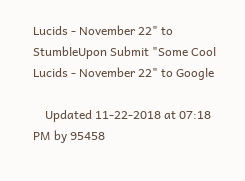Lucids - November 22" to StumbleUpon Submit "Some Cool Lucids - November 22" to Google

    Updated 11-22-2018 at 07:18 PM by 95458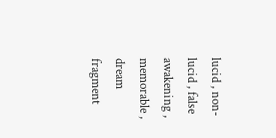lucid , non-lucid , false awakening , memorable , dream fragment